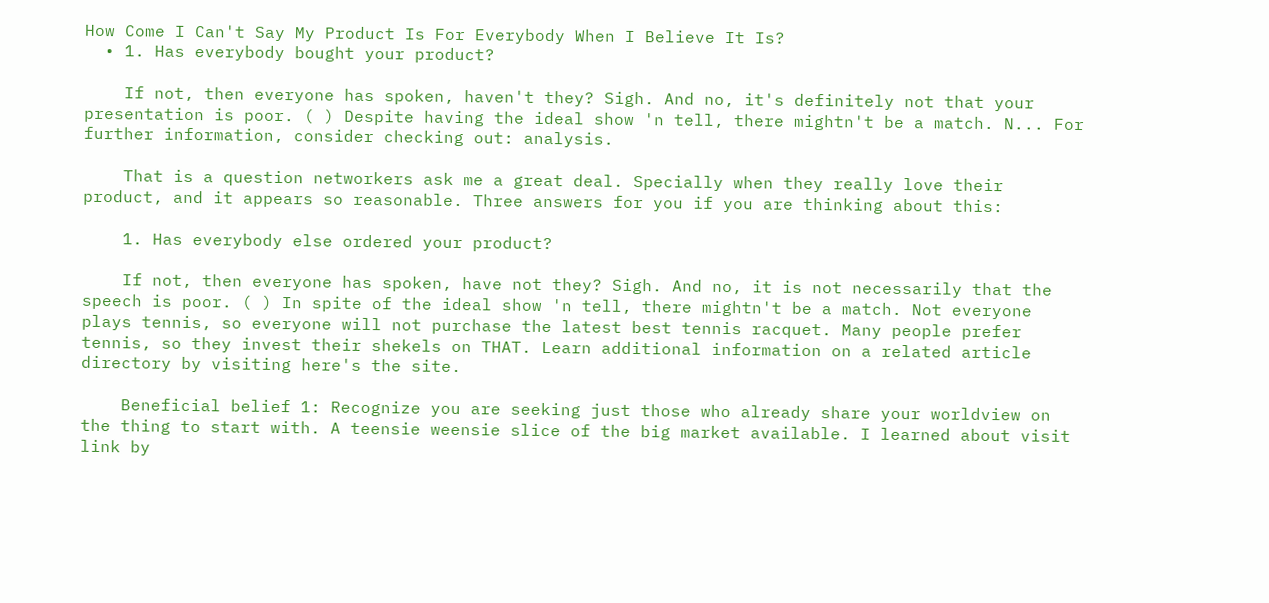How Come I Can't Say My Product Is For Everybody When I Believe It Is?
  • 1. Has everybody bought your product?

    If not, then everyone has spoken, haven't they? Sigh. And no, it's definitely not that your presentation is poor. ( ) Despite having the ideal show 'n tell, there mightn't be a match. N... For further information, consider checking out: analysis.

    That is a question networkers ask me a great deal. Specially when they really love their product, and it appears so reasonable. Three answers for you if you are thinking about this:

    1. Has everybody else ordered your product?

    If not, then everyone has spoken, have not they? Sigh. And no, it is not necessarily that the speech is poor. ( ) In spite of the ideal show 'n tell, there mightn't be a match. Not everyone plays tennis, so everyone will not purchase the latest best tennis racquet. Many people prefer tennis, so they invest their shekels on THAT. Learn additional information on a related article directory by visiting here's the site.

    Beneficial belief 1: Recognize you are seeking just those who already share your worldview on the thing to start with. A teensie weensie slice of the big market available. I learned about visit link by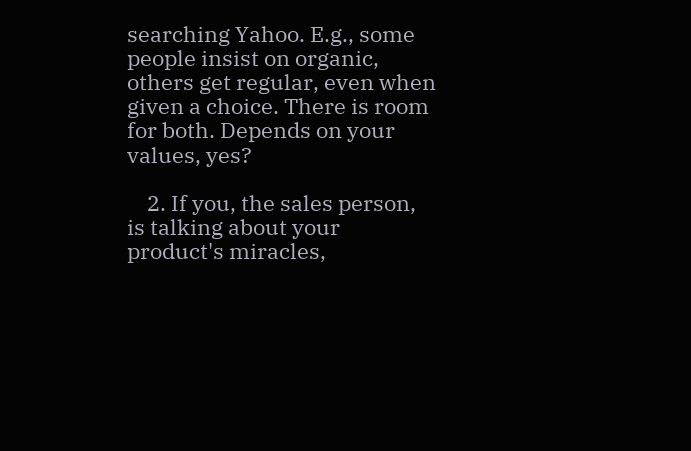searching Yahoo. E.g., some people insist on organic, others get regular, even when given a choice. There is room for both. Depends on your values, yes?

    2. If you, the sales person, is talking about your product's miracles,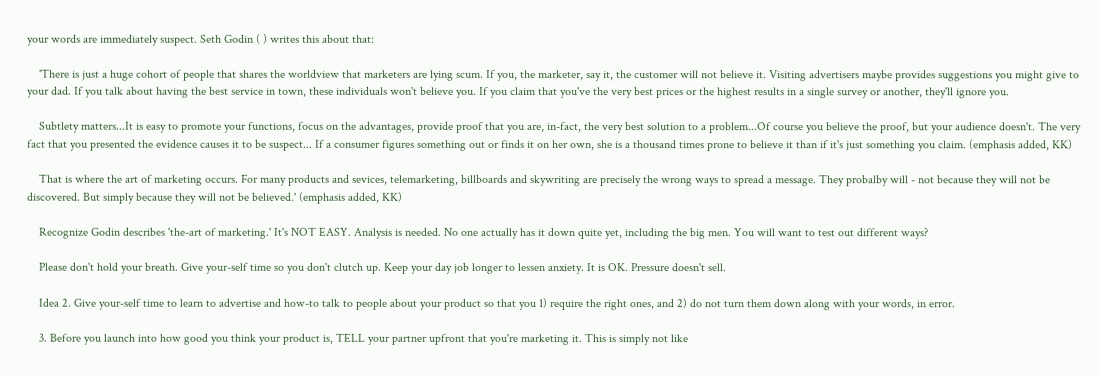your words are immediately suspect. Seth Godin ( ) writes this about that:

    'There is just a huge cohort of people that shares the worldview that marketers are lying scum. If you, the marketer, say it, the customer will not believe it. Visiting advertisers maybe provides suggestions you might give to your dad. If you talk about having the best service in town, these individuals won't believe you. If you claim that you've the very best prices or the highest results in a single survey or another, they'll ignore you.

    Subtlety matters...It is easy to promote your functions, focus on the advantages, provide proof that you are, in-fact, the very best solution to a problem...Of course you believe the proof, but your audience doesn't. The very fact that you presented the evidence causes it to be suspect... If a consumer figures something out or finds it on her own, she is a thousand times prone to believe it than if it's just something you claim. (emphasis added, KK)

    That is where the art of marketing occurs. For many products and sevices, telemarketing, billboards and skywriting are precisely the wrong ways to spread a message. They probalby will - not because they will not be discovered. But simply because they will not be believed.' (emphasis added, KK)

    Recognize Godin describes 'the-art of marketing.' It's NOT EASY. Analysis is needed. No one actually has it down quite yet, including the big men. You will want to test out different ways?

    Please don't hold your breath. Give your-self time so you don't clutch up. Keep your day job longer to lessen anxiety. It is OK. Pressure doesn't sell.

    Idea 2. Give your-self time to learn to advertise and how-to talk to people about your product so that you 1) require the right ones, and 2) do not turn them down along with your words, in error.

    3. Before you launch into how good you think your product is, TELL your partner upfront that you're marketing it. This is simply not like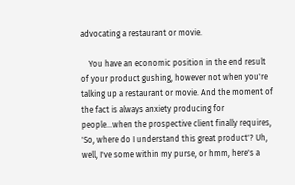advocating a restaurant or movie.

    You have an economic position in the end result of your product gushing, however not when you're talking up a restaurant or movie. And the moment of the fact is always anxiety producing for people...when the prospective client finally requires, 'So, where do I understand this great product'? Uh, well, I've some within my purse, or hmm, here's a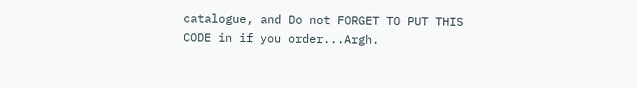catalogue, and Do not FORGET TO PUT THIS CODE in if you order...Argh.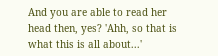And you are able to read her head then, yes? 'Ahh, so that is what this is all about...'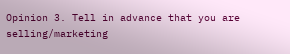Opinion 3. Tell in advance that you are selling/marketing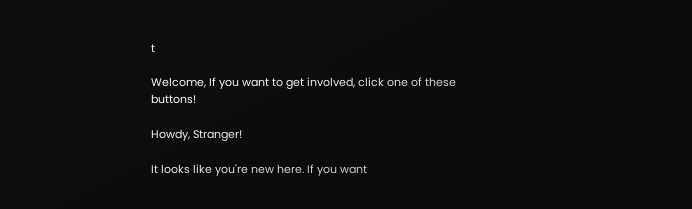t

Welcome, If you want to get involved, click one of these buttons!

Howdy, Stranger!

It looks like you're new here. If you want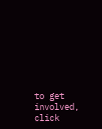to get involved, click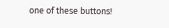one of these buttons!